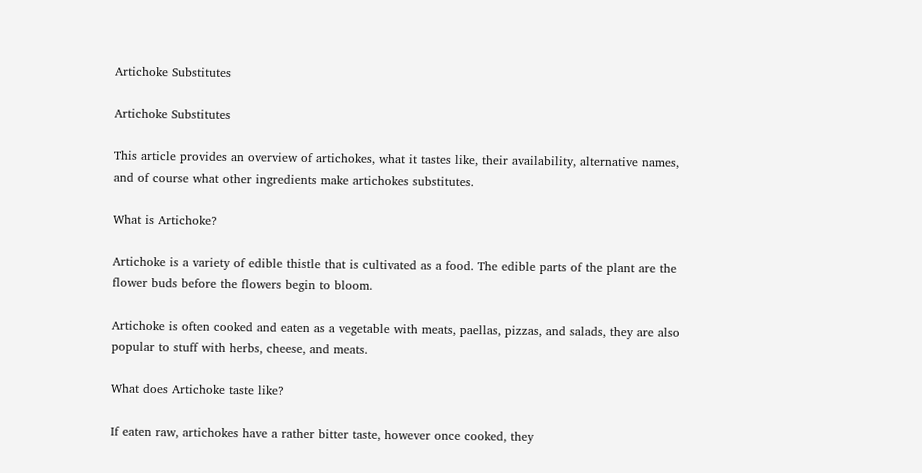Artichoke Substitutes

Artichoke Substitutes

This article provides an overview of artichokes, what it tastes like, their availability, alternative names, and of course what other ingredients make artichokes substitutes.

What is Artichoke?

Artichoke is a variety of edible thistle that is cultivated as a food. The edible parts of the plant are the flower buds before the flowers begin to bloom.

Artichoke is often cooked and eaten as a vegetable with meats, paellas, pizzas, and salads, they are also popular to stuff with herbs, cheese, and meats.

What does Artichoke taste like?

If eaten raw, artichokes have a rather bitter taste, however once cooked, they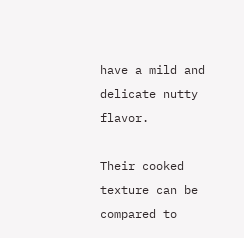have a mild and delicate nutty flavor.

Their cooked texture can be compared to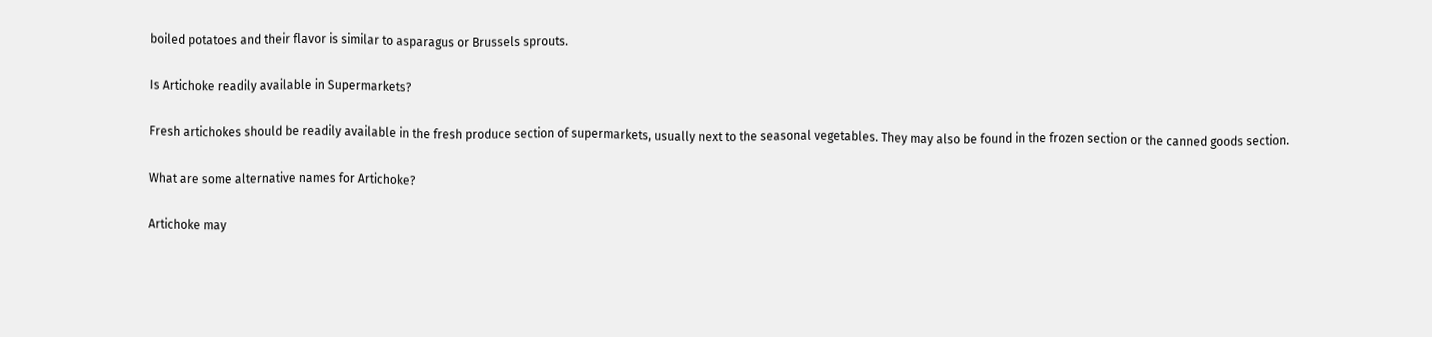boiled potatoes and their flavor is similar to asparagus or Brussels sprouts.

Is Artichoke readily available in Supermarkets?

Fresh artichokes should be readily available in the fresh produce section of supermarkets, usually next to the seasonal vegetables. They may also be found in the frozen section or the canned goods section.

What are some alternative names for Artichoke?

Artichoke may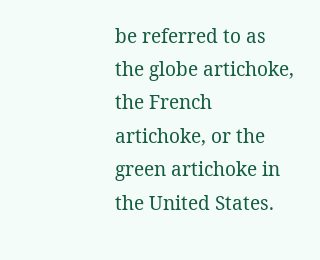be referred to as the globe artichoke, the French artichoke, or the green artichoke in the United States.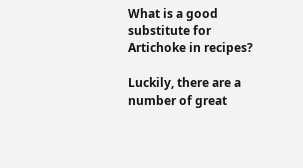What is a good substitute for Artichoke in recipes?

Luckily, there are a number of great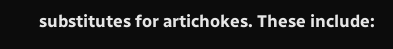substitutes for artichokes. These include: